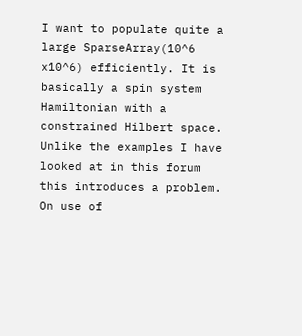I want to populate quite a large SparseArray(10^6 x10^6) efficiently. It is basically a spin system Hamiltonian with a constrained Hilbert space. Unlike the examples I have looked at in this forum this introduces a problem. On use of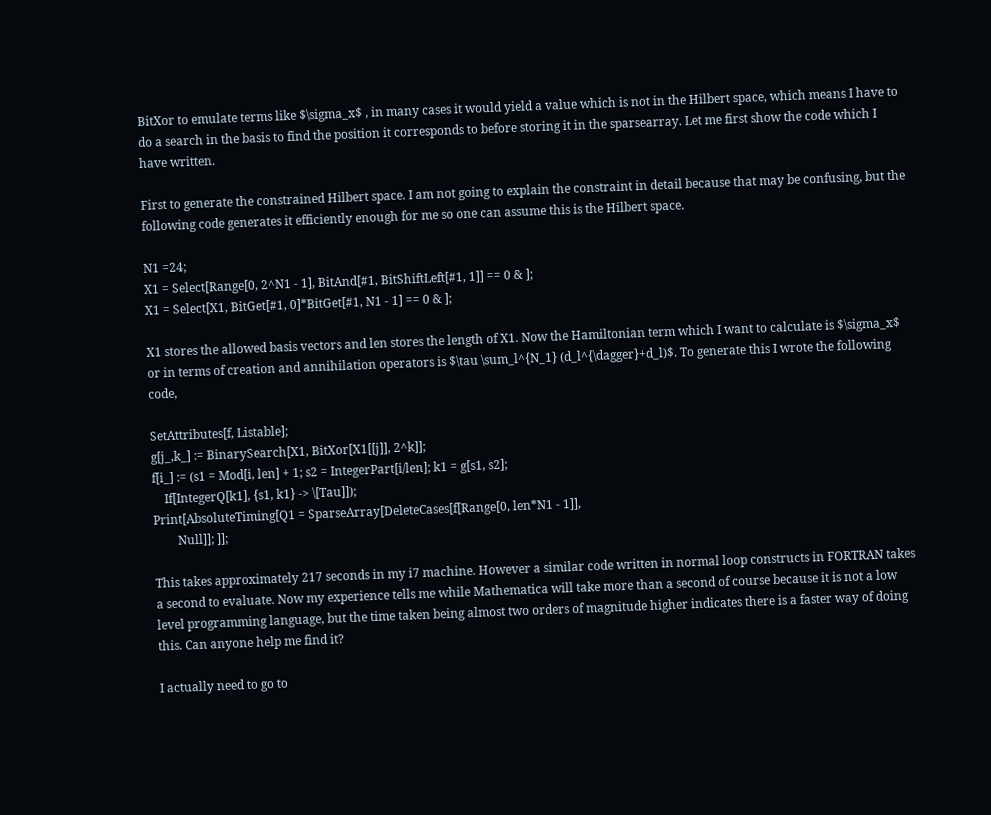BitXor to emulate terms like $\sigma_x$ , in many cases it would yield a value which is not in the Hilbert space, which means I have to do a search in the basis to find the position it corresponds to before storing it in the sparsearray. Let me first show the code which I have written.

First to generate the constrained Hilbert space. I am not going to explain the constraint in detail because that may be confusing, but the following code generates it efficiently enough for me so one can assume this is the Hilbert space.

N1 =24;
X1 = Select[Range[0, 2^N1 - 1], BitAnd[#1, BitShiftLeft[#1, 1]] == 0 & ];
X1 = Select[X1, BitGet[#1, 0]*BitGet[#1, N1 - 1] == 0 & ];

X1 stores the allowed basis vectors and len stores the length of X1. Now the Hamiltonian term which I want to calculate is $\sigma_x$ or in terms of creation and annihilation operators is $\tau \sum_l^{N_1} (d_l^{\dagger}+d_l)$. To generate this I wrote the following code,

SetAttributes[f, Listable];
g[j_,k_] := BinarySearch[X1, BitXor[X1[[j]], 2^k]];
f[i_] := (s1 = Mod[i, len] + 1; s2 = IntegerPart[i/len]; k1 = g[s1, s2];
    If[IntegerQ[k1], {s1, k1} -> \[Tau]]);
Print[AbsoluteTiming[Q1 = SparseArray[DeleteCases[f[Range[0, len*N1 - 1]],
        Null]]; ]];

This takes approximately 217 seconds in my i7 machine. However a similar code written in normal loop constructs in FORTRAN takes a second to evaluate. Now my experience tells me while Mathematica will take more than a second of course because it is not a low level programming language, but the time taken being almost two orders of magnitude higher indicates there is a faster way of doing this. Can anyone help me find it?

I actually need to go to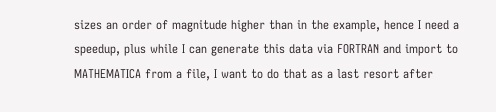sizes an order of magnitude higher than in the example, hence I need a speedup, plus while I can generate this data via FORTRAN and import to MATHEMATICA from a file, I want to do that as a last resort after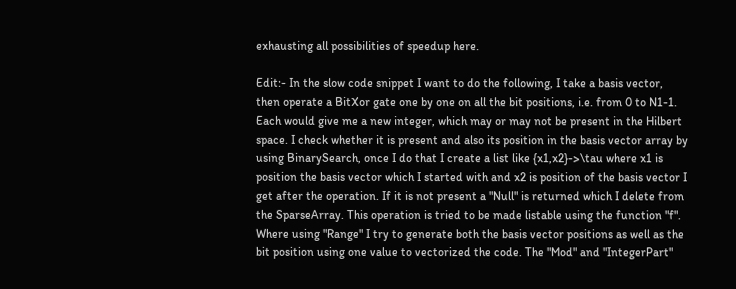exhausting all possibilities of speedup here.

Edit:- In the slow code snippet I want to do the following, I take a basis vector, then operate a BitXor gate one by one on all the bit positions, i.e. from 0 to N1-1. Each would give me a new integer, which may or may not be present in the Hilbert space. I check whether it is present and also its position in the basis vector array by using BinarySearch, once I do that I create a list like {x1,x2}->\tau where x1 is position the basis vector which I started with and x2 is position of the basis vector I get after the operation. If it is not present a "Null" is returned which I delete from the SparseArray. This operation is tried to be made listable using the function "f". Where using "Range" I try to generate both the basis vector positions as well as the bit position using one value to vectorized the code. The "Mod" and "IntegerPart"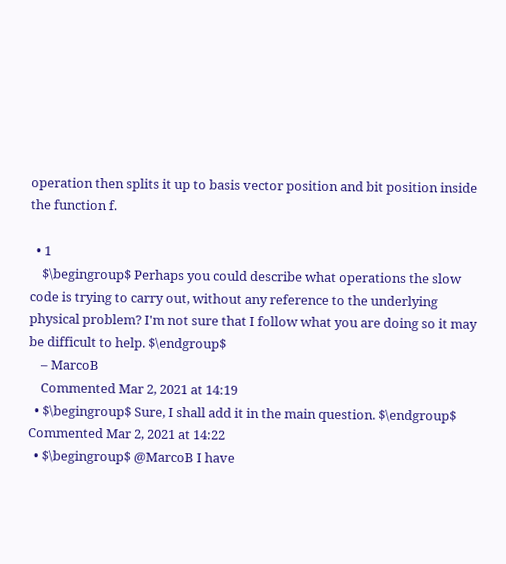operation then splits it up to basis vector position and bit position inside the function f.

  • 1
    $\begingroup$ Perhaps you could describe what operations the slow code is trying to carry out, without any reference to the underlying physical problem? I'm not sure that I follow what you are doing so it may be difficult to help. $\endgroup$
    – MarcoB
    Commented Mar 2, 2021 at 14:19
  • $\begingroup$ Sure, I shall add it in the main question. $\endgroup$ Commented Mar 2, 2021 at 14:22
  • $\begingroup$ @MarcoB I have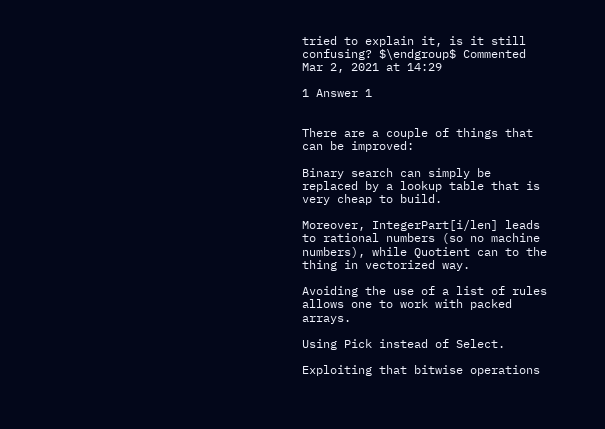tried to explain it, is it still confusing? $\endgroup$ Commented Mar 2, 2021 at 14:29

1 Answer 1


There are a couple of things that can be improved:

Binary search can simply be replaced by a lookup table that is very cheap to build.

Moreover, IntegerPart[i/len] leads to rational numbers (so no machine numbers), while Quotient can to the thing in vectorized way.

Avoiding the use of a list of rules allows one to work with packed arrays.

Using Pick instead of Select.

Exploiting that bitwise operations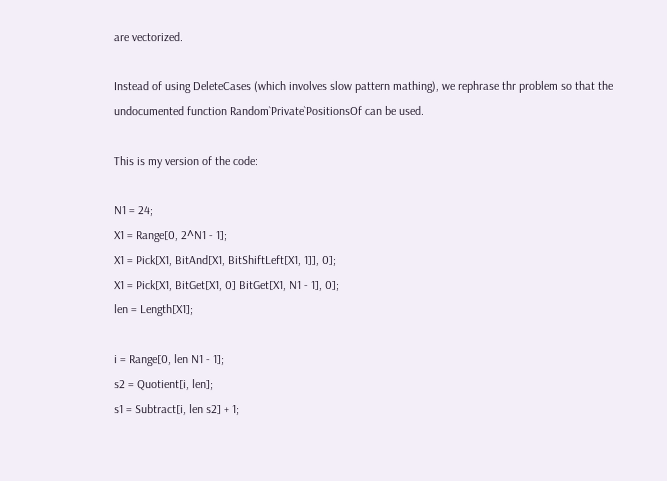are vectorized.

Instead of using DeleteCases (which involves slow pattern mathing), we rephrase thr problem so that the undocumented function Random`Private`PositionsOf can be used.

This is my version of the code:

N1 = 24;
X1 = Range[0, 2^N1 - 1];
X1 = Pick[X1, BitAnd[X1, BitShiftLeft[X1, 1]], 0];
X1 = Pick[X1, BitGet[X1, 0] BitGet[X1, N1 - 1], 0];
len = Length[X1];

i = Range[0, len N1 - 1];
s2 = Quotient[i, len];
s1 = Subtract[i, len s2] + 1;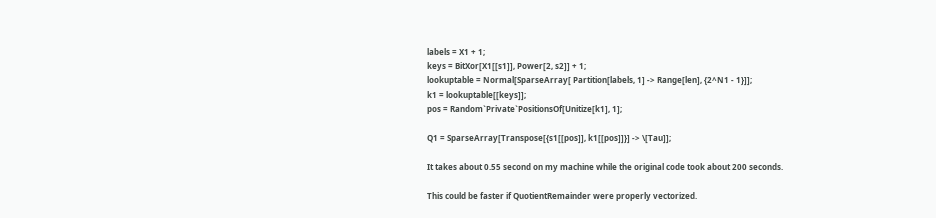labels = X1 + 1;
keys = BitXor[X1[[s1]], Power[2, s2]] + 1;
lookuptable = Normal[SparseArray[ Partition[labels, 1] -> Range[len], {2^N1 - 1}]];
k1 = lookuptable[[keys]];
pos = Random`Private`PositionsOf[Unitize[k1], 1];

Q1 = SparseArray[Transpose[{s1[[pos]], k1[[pos]]}] -> \[Tau]];

It takes about 0.55 second on my machine while the original code took about 200 seconds.

This could be faster if QuotientRemainder were properly vectorized.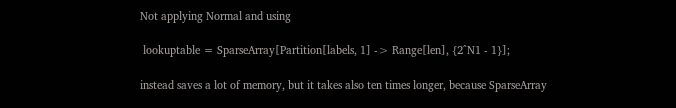Not applying Normal and using

 lookuptable = SparseArray[Partition[labels, 1] -> Range[len], {2^N1 - 1}];

instead saves a lot of memory, but it takes also ten times longer, because SparseArray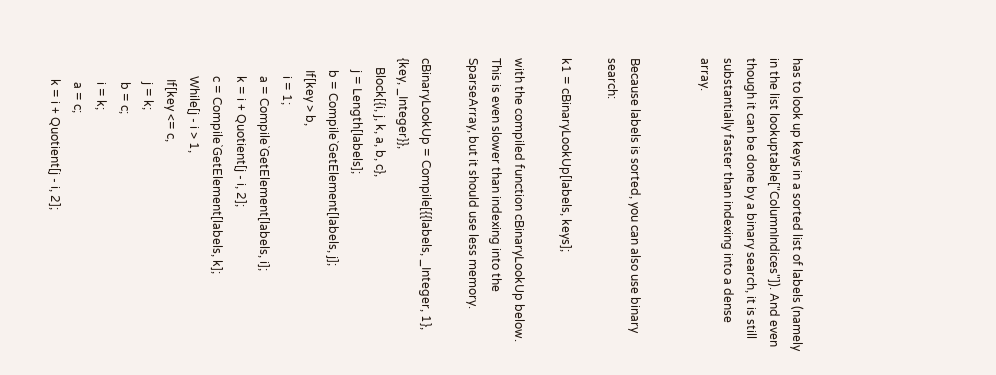has to look up keys in a sorted list of labels (namely in the list lookuptable["ColumnIndices"]). And even though it can be done by a binary search, it is still substantially faster than indexing into a dense array.


Because labels is sorted, you can also use binary search:

k1 = cBinaryLookUp[labels, keys];

with the compiled function cBinaryLookUp below. This is even slower than indexing into the SparseArray, but it should use less memory.

cBinaryLookUp = Compile[{{labels, _Integer, 1}, {key, _Integer}},
   Block[{i, j, k, a, b, c},
    j = Length[labels];
    b = Compile`GetElement[labels, j];
    If[key > b,
      i = 1;
      a = Compile`GetElement[labels, i];
      k = i + Quotient[j - i, 2];
      c = Compile`GetElement[labels, k];
      While[j - i > 1,
       If[key <= c,
        j = k;
        b = c;
        i = k;
        a = c;
       k = i + Quotient[j - i, 2];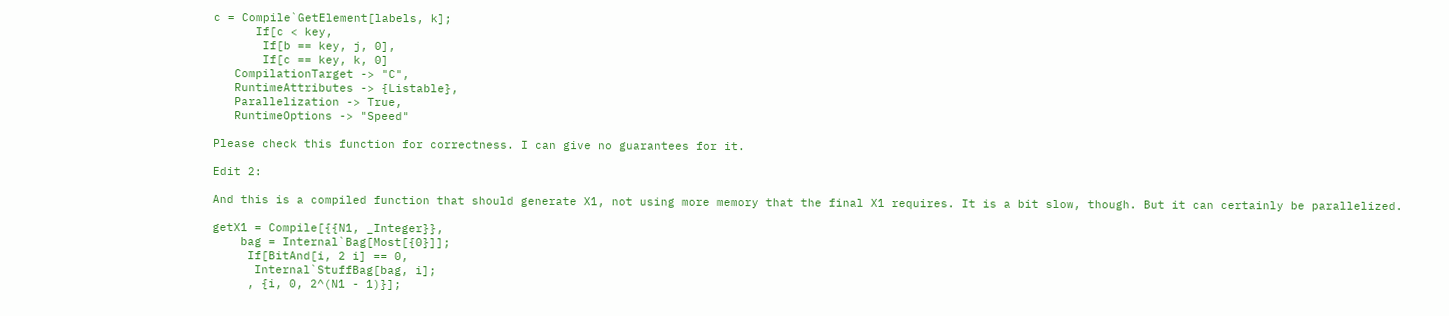c = Compile`GetElement[labels, k];
      If[c < key,
       If[b == key, j, 0],
       If[c == key, k, 0]
   CompilationTarget -> "C",
   RuntimeAttributes -> {Listable},
   Parallelization -> True,
   RuntimeOptions -> "Speed"

Please check this function for correctness. I can give no guarantees for it.

Edit 2:

And this is a compiled function that should generate X1, not using more memory that the final X1 requires. It is a bit slow, though. But it can certainly be parallelized.

getX1 = Compile[{{N1, _Integer}},
    bag = Internal`Bag[Most[{0}]];
     If[BitAnd[i, 2 i] == 0,
      Internal`StuffBag[bag, i];
     , {i, 0, 2^(N1 - 1)}];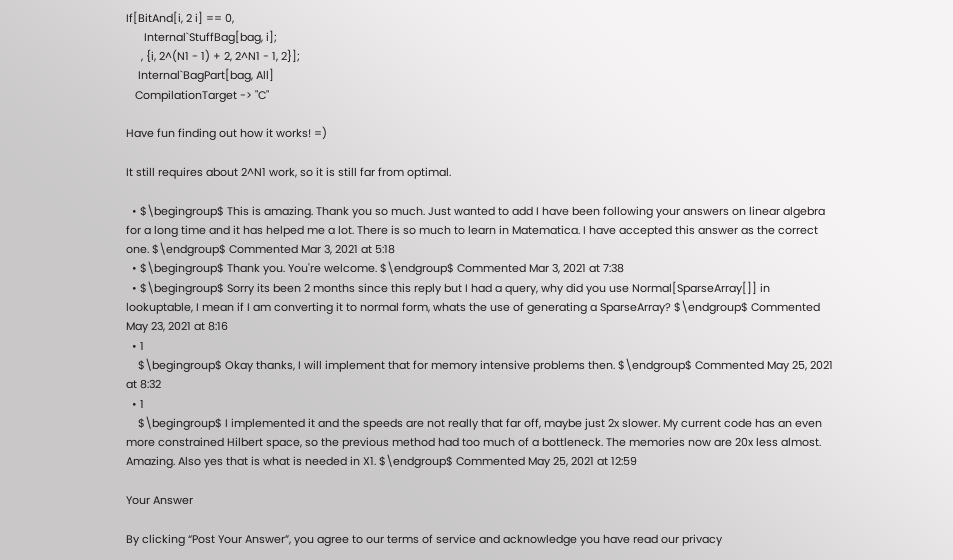If[BitAnd[i, 2 i] == 0,
      Internal`StuffBag[bag, i];
     , {i, 2^(N1 - 1) + 2, 2^N1 - 1, 2}];
    Internal`BagPart[bag, All]
   CompilationTarget -> "C"

Have fun finding out how it works! =)

It still requires about 2^N1 work, so it is still far from optimal.

  • $\begingroup$ This is amazing. Thank you so much. Just wanted to add I have been following your answers on linear algebra for a long time and it has helped me a lot. There is so much to learn in Matematica. I have accepted this answer as the correct one. $\endgroup$ Commented Mar 3, 2021 at 5:18
  • $\begingroup$ Thank you. You're welcome. $\endgroup$ Commented Mar 3, 2021 at 7:38
  • $\begingroup$ Sorry its been 2 months since this reply but I had a query, why did you use Normal[SparseArray[]] in lookuptable, I mean if I am converting it to normal form, whats the use of generating a SparseArray? $\endgroup$ Commented May 23, 2021 at 8:16
  • 1
    $\begingroup$ Okay thanks, I will implement that for memory intensive problems then. $\endgroup$ Commented May 25, 2021 at 8:32
  • 1
    $\begingroup$ I implemented it and the speeds are not really that far off, maybe just 2x slower. My current code has an even more constrained Hilbert space, so the previous method had too much of a bottleneck. The memories now are 20x less almost. Amazing. Also yes that is what is needed in X1. $\endgroup$ Commented May 25, 2021 at 12:59

Your Answer

By clicking “Post Your Answer”, you agree to our terms of service and acknowledge you have read our privacy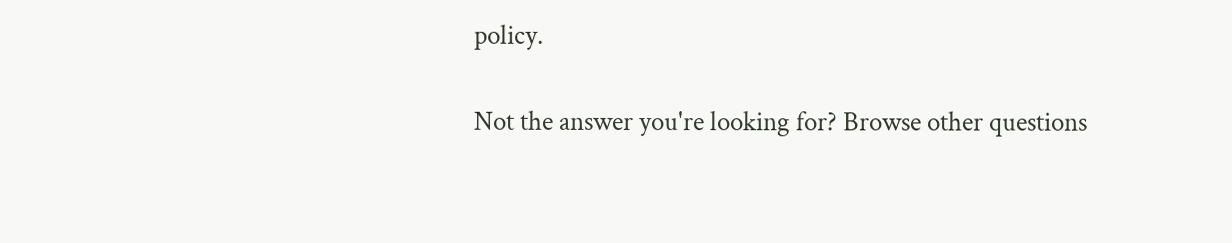policy.

Not the answer you're looking for? Browse other questions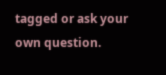tagged or ask your own question.